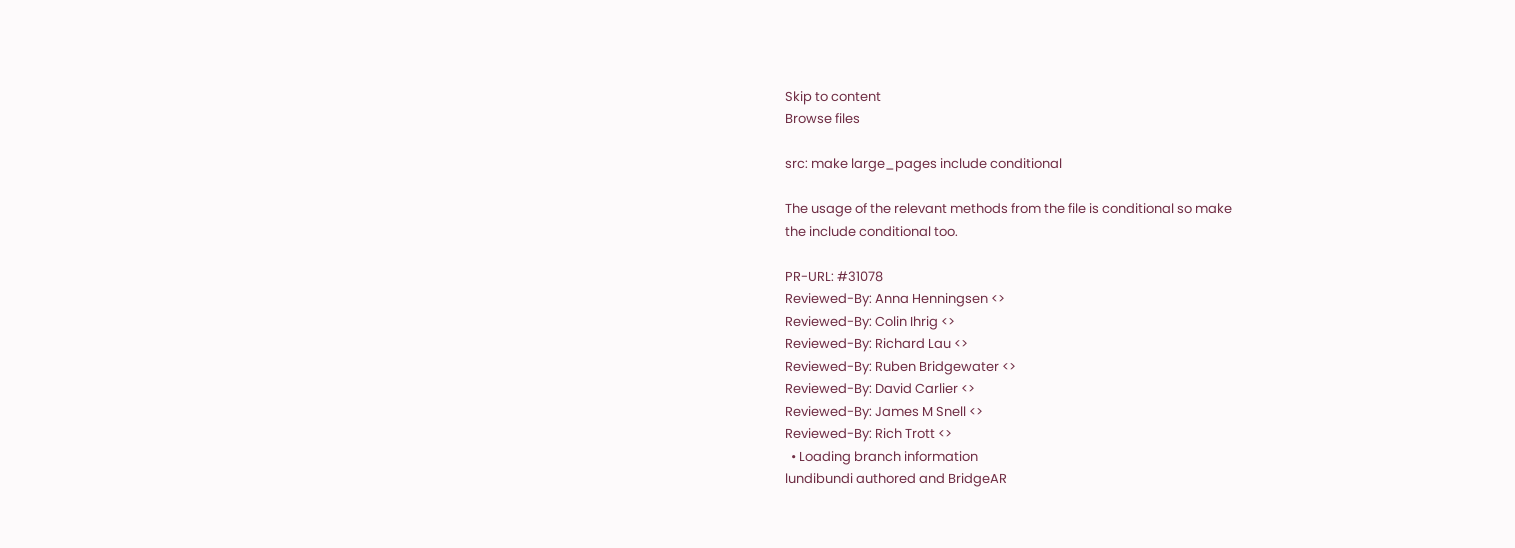Skip to content
Browse files

src: make large_pages include conditional

The usage of the relevant methods from the file is conditional so make
the include conditional too.

PR-URL: #31078
Reviewed-By: Anna Henningsen <>
Reviewed-By: Colin Ihrig <>
Reviewed-By: Richard Lau <>
Reviewed-By: Ruben Bridgewater <>
Reviewed-By: David Carlier <>
Reviewed-By: James M Snell <>
Reviewed-By: Rich Trott <>
  • Loading branch information
lundibundi authored and BridgeAR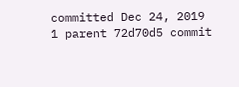committed Dec 24, 2019
1 parent 72d70d5 commit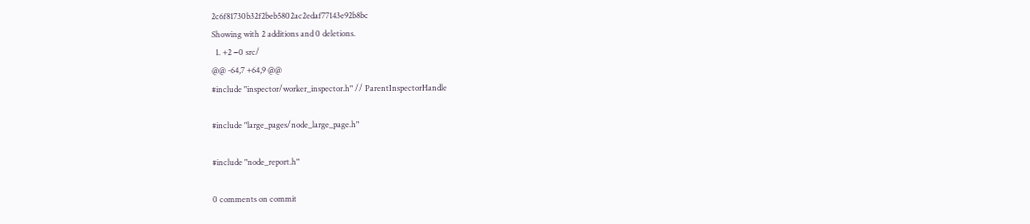2c6f81730b32f2beb5802ac2edaf77143e92b8bc
Showing with 2 additions and 0 deletions.
  1. +2 −0 src/
@@ -64,7 +64,9 @@
#include "inspector/worker_inspector.h" // ParentInspectorHandle

#include "large_pages/node_large_page.h"

#include "node_report.h"

0 comments on commit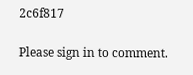2c6f817

Please sign in to comment.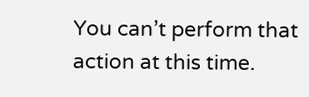You can’t perform that action at this time.